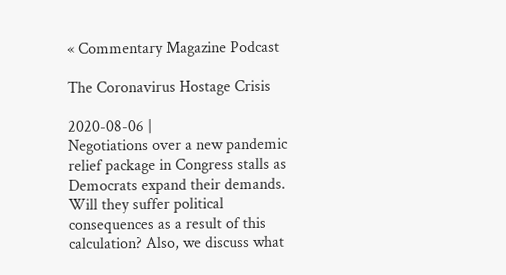« Commentary Magazine Podcast

The Coronavirus Hostage Crisis

2020-08-06 |
Negotiations over a new pandemic relief package in Congress stalls as Democrats expand their demands. Will they suffer political consequences as a result of this calculation? Also, we discuss what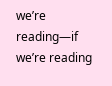we’re reading—if we’re reading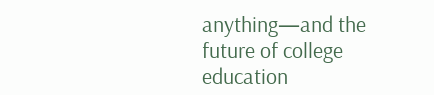anything—and the future of college education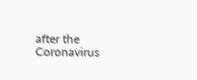after the Coronavirus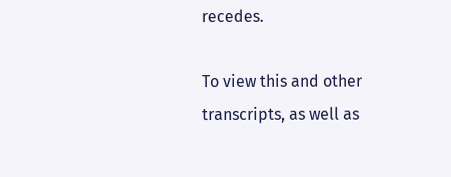recedes.

To view this and other transcripts, as well as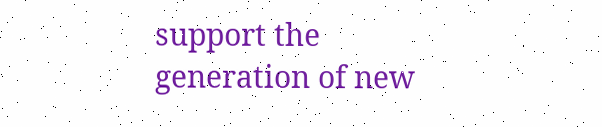support the generation of new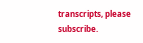transcripts, please subscribe.